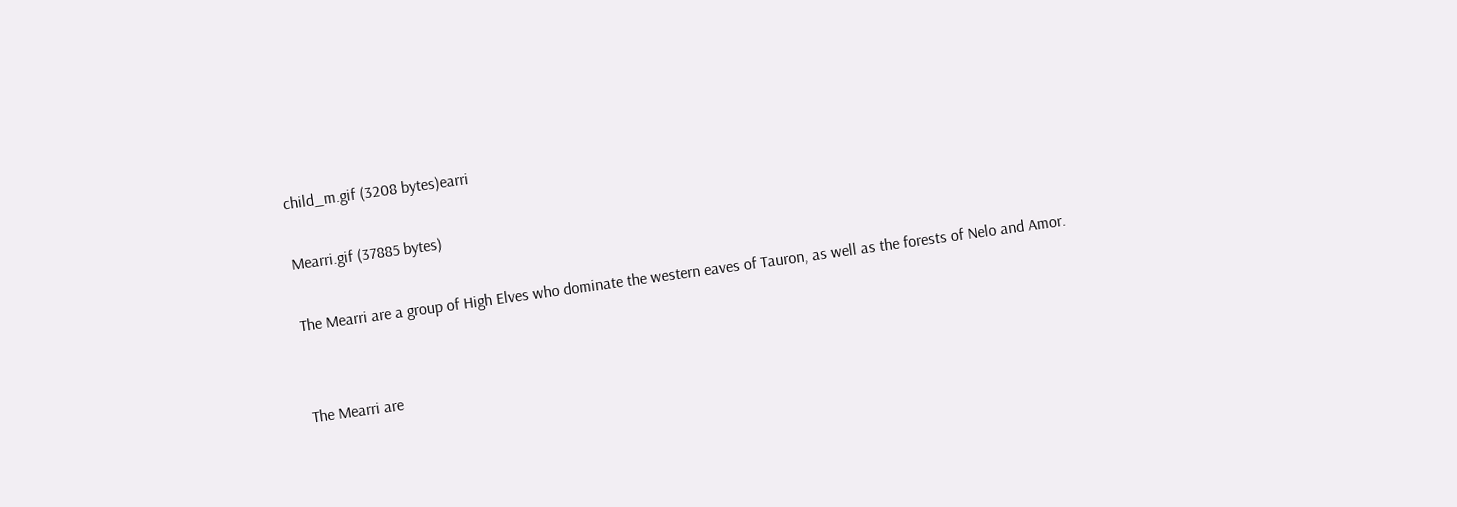child_m.gif (3208 bytes)earri

Mearri.gif (37885 bytes)

The Mearri are a group of High Elves who dominate the western eaves of Tauron, as well as the forests of Nelo and Amor.


The Mearri are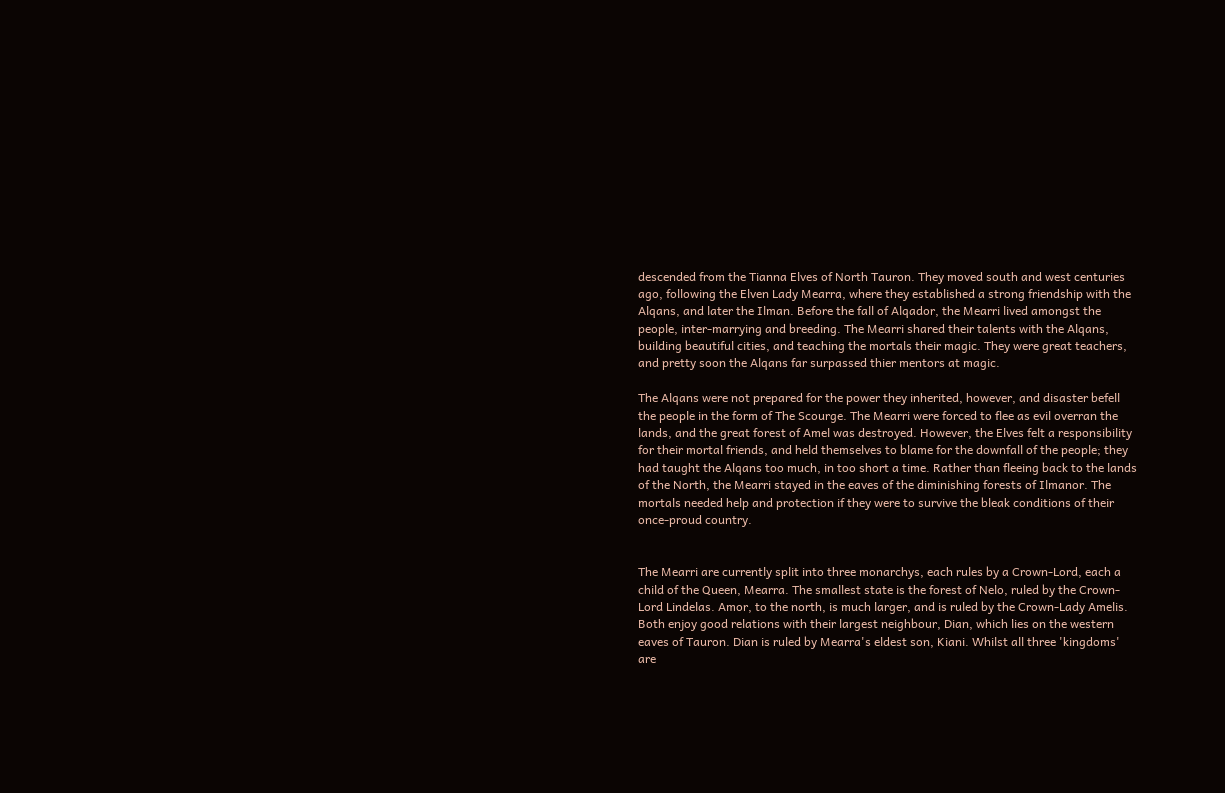descended from the Tianna Elves of North Tauron. They moved south and west centuries ago, following the Elven Lady Mearra, where they established a strong friendship with the Alqans, and later the Ilman. Before the fall of Alqador, the Mearri lived amongst the people, inter-marrying and breeding. The Mearri shared their talents with the Alqans, building beautiful cities, and teaching the mortals their magic. They were great teachers, and pretty soon the Alqans far surpassed thier mentors at magic.

The Alqans were not prepared for the power they inherited, however, and disaster befell the people in the form of The Scourge. The Mearri were forced to flee as evil overran the lands, and the great forest of Amel was destroyed. However, the Elves felt a responsibility for their mortal friends, and held themselves to blame for the downfall of the people; they had taught the Alqans too much, in too short a time. Rather than fleeing back to the lands of the North, the Mearri stayed in the eaves of the diminishing forests of Ilmanor. The mortals needed help and protection if they were to survive the bleak conditions of their once-proud country.


The Mearri are currently split into three monarchys, each rules by a Crown-Lord, each a child of the Queen, Mearra. The smallest state is the forest of Nelo, ruled by the Crown-Lord Lindelas. Amor, to the north, is much larger, and is ruled by the Crown-Lady Amelis. Both enjoy good relations with their largest neighbour, Dian, which lies on the western eaves of Tauron. Dian is ruled by Mearra's eldest son, Kiani. Whilst all three 'kingdoms' are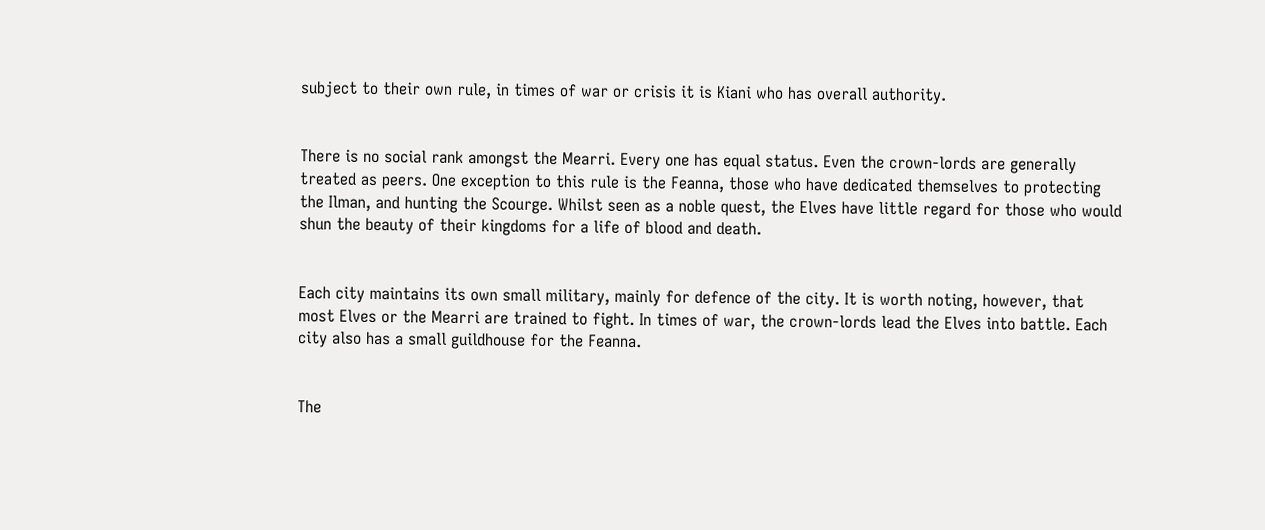subject to their own rule, in times of war or crisis it is Kiani who has overall authority.


There is no social rank amongst the Mearri. Every one has equal status. Even the crown-lords are generally treated as peers. One exception to this rule is the Feanna, those who have dedicated themselves to protecting the Ilman, and hunting the Scourge. Whilst seen as a noble quest, the Elves have little regard for those who would shun the beauty of their kingdoms for a life of blood and death.


Each city maintains its own small military, mainly for defence of the city. It is worth noting, however, that most Elves or the Mearri are trained to fight. In times of war, the crown-lords lead the Elves into battle. Each city also has a small guildhouse for the Feanna.


The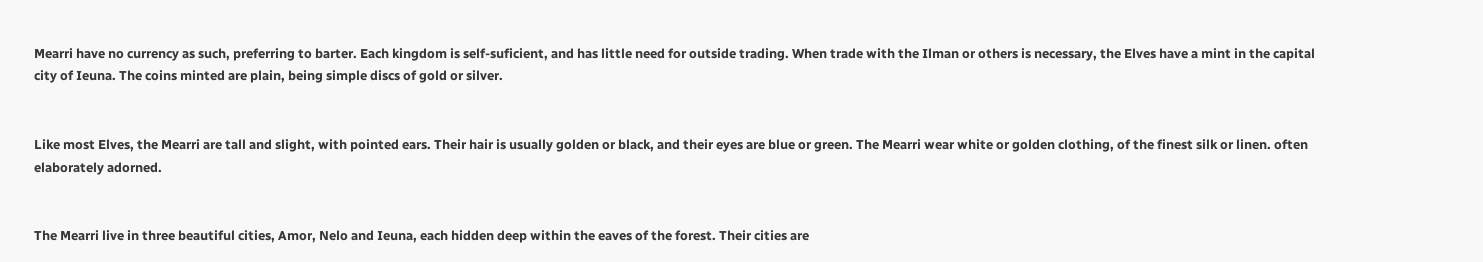Mearri have no currency as such, preferring to barter. Each kingdom is self-suficient, and has little need for outside trading. When trade with the Ilman or others is necessary, the Elves have a mint in the capital city of Ieuna. The coins minted are plain, being simple discs of gold or silver.


Like most Elves, the Mearri are tall and slight, with pointed ears. Their hair is usually golden or black, and their eyes are blue or green. The Mearri wear white or golden clothing, of the finest silk or linen. often elaborately adorned.


The Mearri live in three beautiful cities, Amor, Nelo and Ieuna, each hidden deep within the eaves of the forest. Their cities are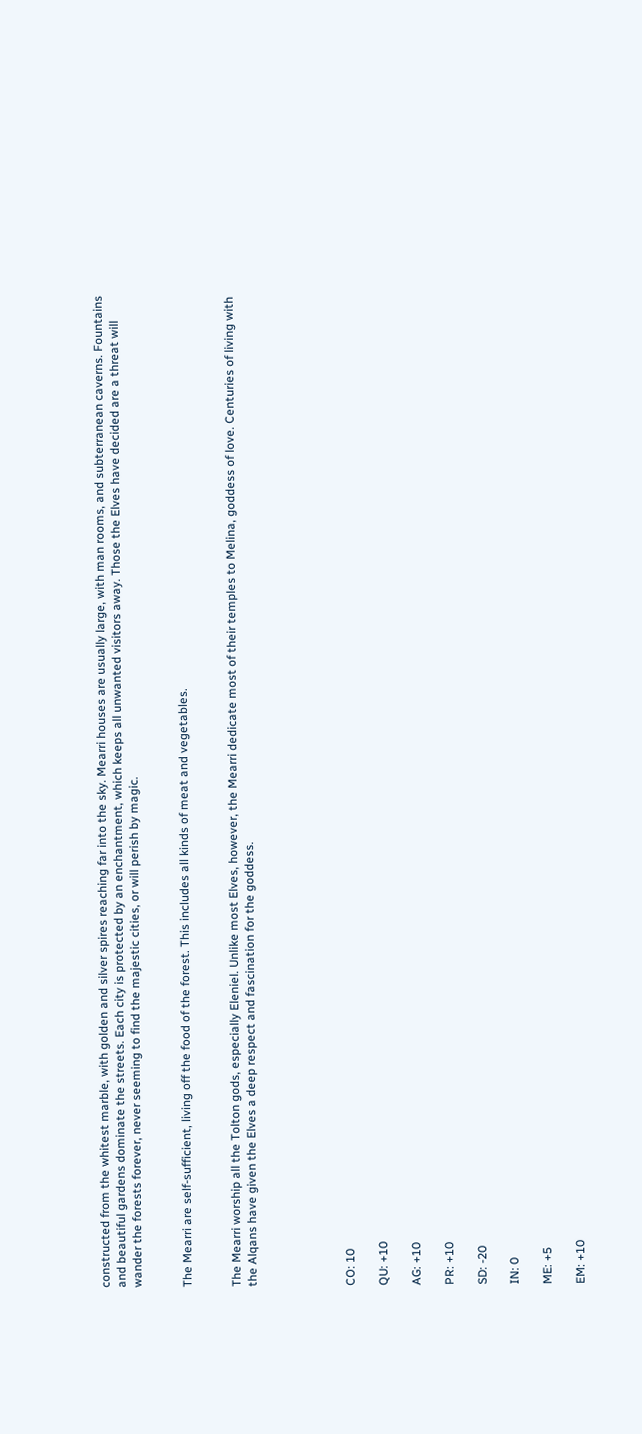constructed from the whitest marble, with golden and silver spires reaching far into the sky. Mearri houses are usually large, with man rooms, and subterranean caverns. Fountains and beautiful gardens dominate the streets. Each city is protected by an enchantment, which keeps all unwanted visitors away. Those the Elves have decided are a threat will wander the forests forever, never seeming to find the majestic cities, or will perish by magic.


The Mearri are self-sufficient, living off the food of the forest. This includes all kinds of meat and vegetables.


The Mearri worship all the Tolton gods, especially Eleniel. Unlike most Elves, however, the Mearri dedicate most of their temples to Melina, goddess of love. Centuries of living with the Alqans have given the Elves a deep respect and fascination for the goddess.





CO: 10

QU: +10

AG: +10

PR: +10

SD: -20

IN: 0

ME: +5

EM: +10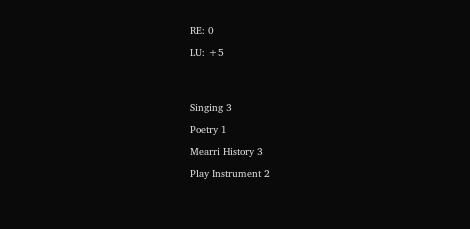RE: 0

LU: +5




Singing 3

Poetry 1

Mearri History 3

Play Instrument 2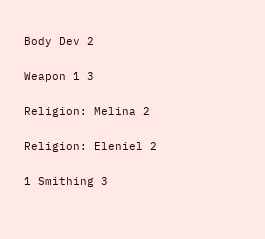Body Dev 2

Weapon 1 3

Religion: Melina 2

Religion: Eleniel 2

1 Smithing 3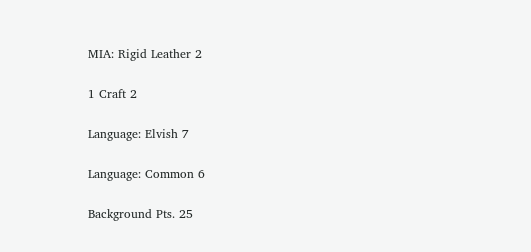MIA: Rigid Leather 2

1 Craft 2

Language: Elvish 7

Language: Common 6

Background Pts. 25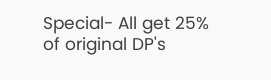Special- All get 25% of original DP's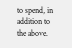to spend, in addition to the above.